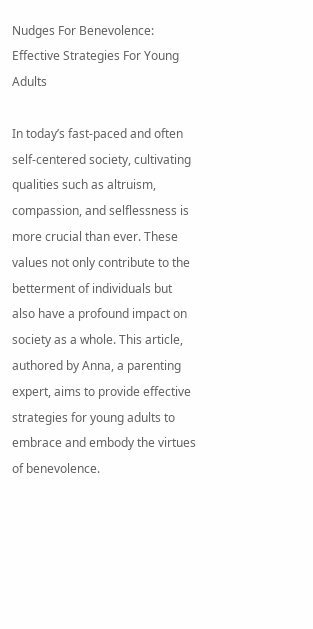Nudges For Benevolence: Effective Strategies For Young Adults

In today’s fast-paced and often self-centered society, cultivating qualities such as altruism, compassion, and selflessness is more crucial than ever. These values not only contribute to the betterment of individuals but also have a profound impact on society as a whole. This article, authored by Anna, a parenting expert, aims to provide effective strategies for young adults to embrace and embody the virtues of benevolence.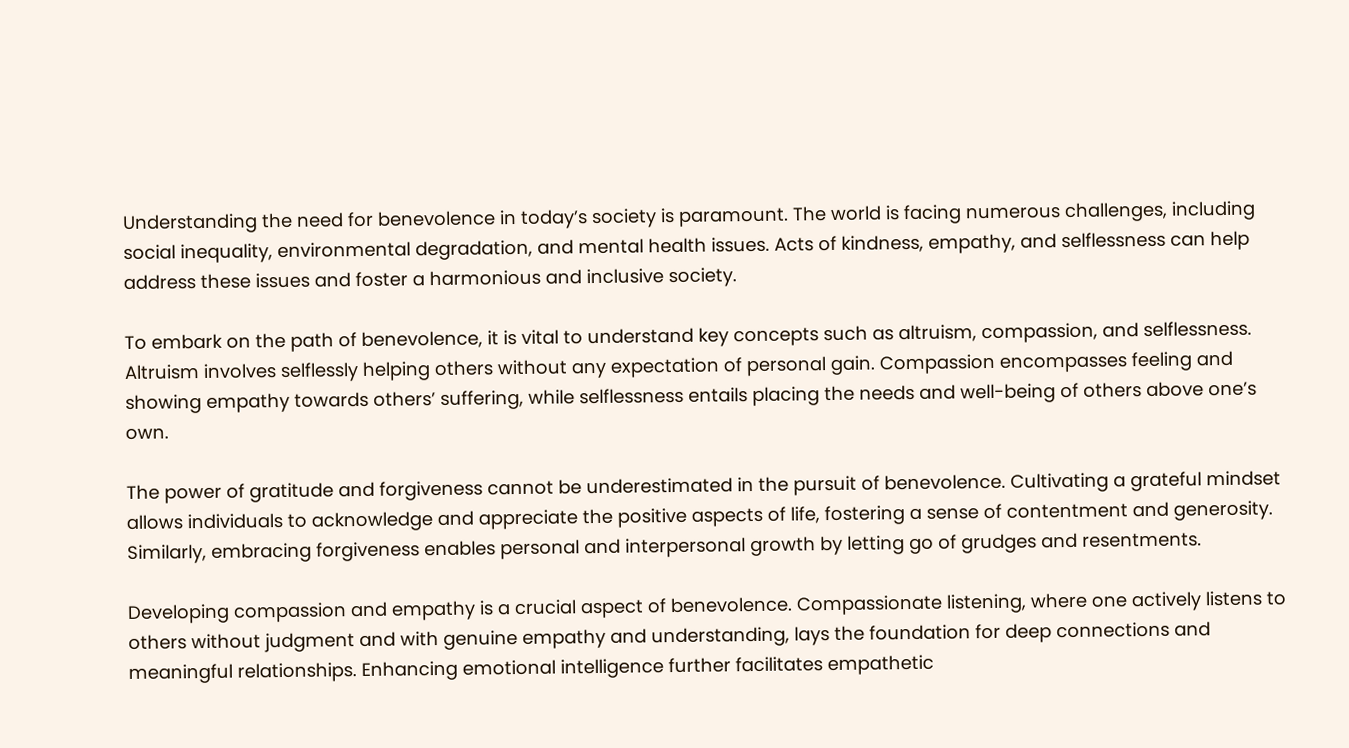Understanding the need for benevolence in today’s society is paramount. The world is facing numerous challenges, including social inequality, environmental degradation, and mental health issues. Acts of kindness, empathy, and selflessness can help address these issues and foster a harmonious and inclusive society.

To embark on the path of benevolence, it is vital to understand key concepts such as altruism, compassion, and selflessness. Altruism involves selflessly helping others without any expectation of personal gain. Compassion encompasses feeling and showing empathy towards others’ suffering, while selflessness entails placing the needs and well-being of others above one’s own.

The power of gratitude and forgiveness cannot be underestimated in the pursuit of benevolence. Cultivating a grateful mindset allows individuals to acknowledge and appreciate the positive aspects of life, fostering a sense of contentment and generosity. Similarly, embracing forgiveness enables personal and interpersonal growth by letting go of grudges and resentments.

Developing compassion and empathy is a crucial aspect of benevolence. Compassionate listening, where one actively listens to others without judgment and with genuine empathy and understanding, lays the foundation for deep connections and meaningful relationships. Enhancing emotional intelligence further facilitates empathetic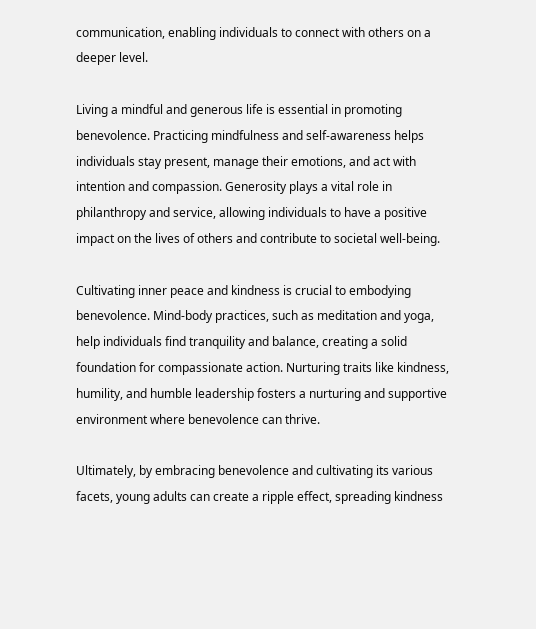communication, enabling individuals to connect with others on a deeper level.

Living a mindful and generous life is essential in promoting benevolence. Practicing mindfulness and self-awareness helps individuals stay present, manage their emotions, and act with intention and compassion. Generosity plays a vital role in philanthropy and service, allowing individuals to have a positive impact on the lives of others and contribute to societal well-being.

Cultivating inner peace and kindness is crucial to embodying benevolence. Mind-body practices, such as meditation and yoga, help individuals find tranquility and balance, creating a solid foundation for compassionate action. Nurturing traits like kindness, humility, and humble leadership fosters a nurturing and supportive environment where benevolence can thrive.

Ultimately, by embracing benevolence and cultivating its various facets, young adults can create a ripple effect, spreading kindness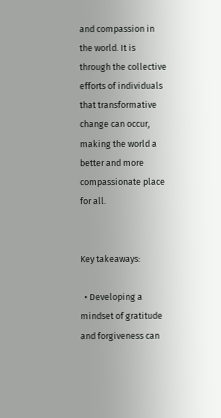and compassion in the world. It is through the collective efforts of individuals that transformative change can occur, making the world a better and more compassionate place for all.


Key takeaways:

  • Developing a mindset of gratitude and forgiveness can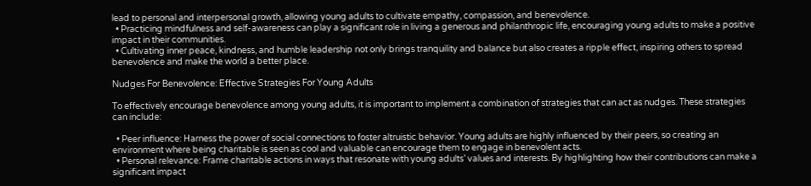lead to personal and interpersonal growth, allowing young adults to cultivate empathy, compassion, and benevolence.
  • Practicing mindfulness and self-awareness can play a significant role in living a generous and philanthropic life, encouraging young adults to make a positive impact in their communities.
  • Cultivating inner peace, kindness, and humble leadership not only brings tranquility and balance but also creates a ripple effect, inspiring others to spread benevolence and make the world a better place.

Nudges For Benevolence: Effective Strategies For Young Adults

To effectively encourage benevolence among young adults, it is important to implement a combination of strategies that can act as nudges. These strategies can include:

  • Peer influence: Harness the power of social connections to foster altruistic behavior. Young adults are highly influenced by their peers, so creating an environment where being charitable is seen as cool and valuable can encourage them to engage in benevolent acts.
  • Personal relevance: Frame charitable actions in ways that resonate with young adults’ values and interests. By highlighting how their contributions can make a significant impact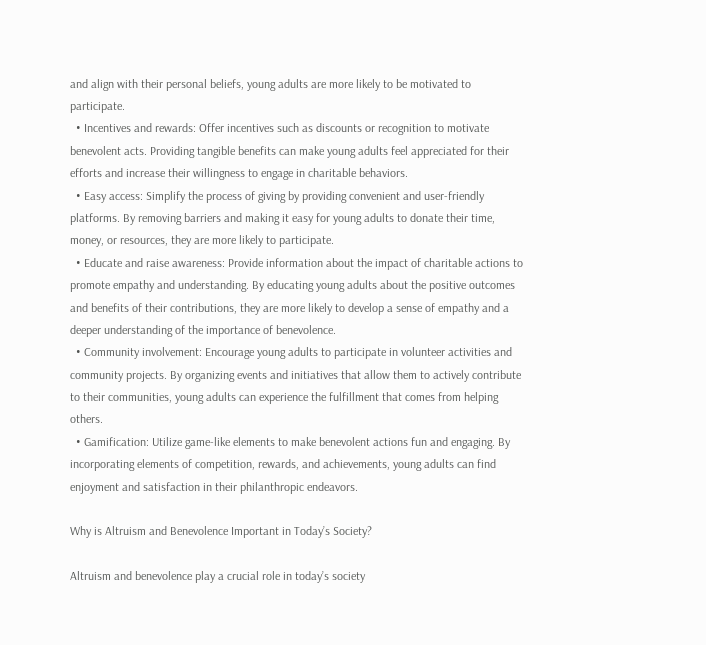and align with their personal beliefs, young adults are more likely to be motivated to participate.
  • Incentives and rewards: Offer incentives such as discounts or recognition to motivate benevolent acts. Providing tangible benefits can make young adults feel appreciated for their efforts and increase their willingness to engage in charitable behaviors.
  • Easy access: Simplify the process of giving by providing convenient and user-friendly platforms. By removing barriers and making it easy for young adults to donate their time, money, or resources, they are more likely to participate.
  • Educate and raise awareness: Provide information about the impact of charitable actions to promote empathy and understanding. By educating young adults about the positive outcomes and benefits of their contributions, they are more likely to develop a sense of empathy and a deeper understanding of the importance of benevolence.
  • Community involvement: Encourage young adults to participate in volunteer activities and community projects. By organizing events and initiatives that allow them to actively contribute to their communities, young adults can experience the fulfillment that comes from helping others.
  • Gamification: Utilize game-like elements to make benevolent actions fun and engaging. By incorporating elements of competition, rewards, and achievements, young adults can find enjoyment and satisfaction in their philanthropic endeavors.

Why is Altruism and Benevolence Important in Today’s Society?

Altruism and benevolence play a crucial role in today’s society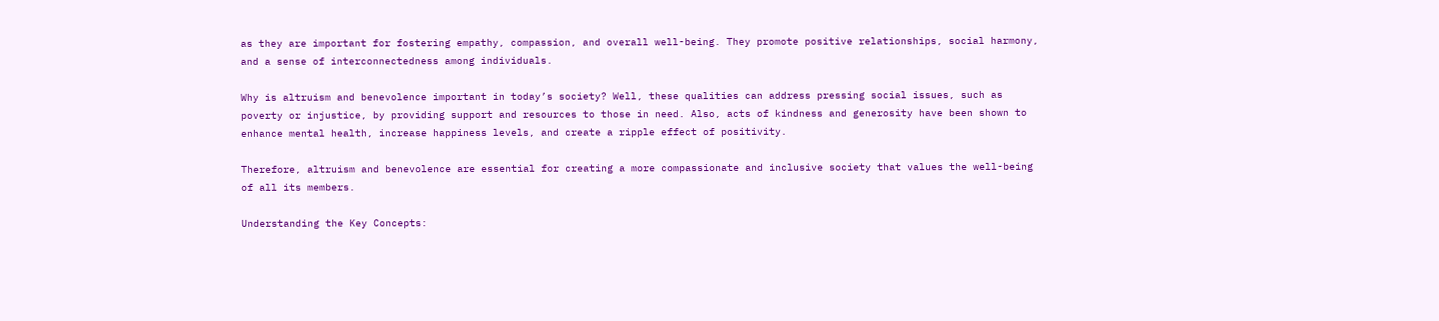as they are important for fostering empathy, compassion, and overall well-being. They promote positive relationships, social harmony, and a sense of interconnectedness among individuals.

Why is altruism and benevolence important in today’s society? Well, these qualities can address pressing social issues, such as poverty or injustice, by providing support and resources to those in need. Also, acts of kindness and generosity have been shown to enhance mental health, increase happiness levels, and create a ripple effect of positivity.

Therefore, altruism and benevolence are essential for creating a more compassionate and inclusive society that values the well-being of all its members.

Understanding the Key Concepts: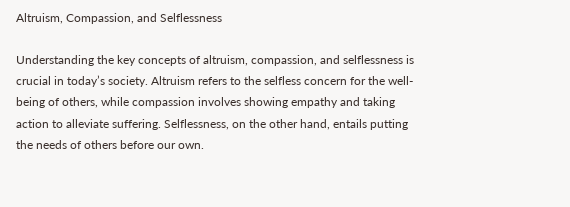Altruism, Compassion, and Selflessness

Understanding the key concepts of altruism, compassion, and selflessness is crucial in today’s society. Altruism refers to the selfless concern for the well-being of others, while compassion involves showing empathy and taking action to alleviate suffering. Selflessness, on the other hand, entails putting the needs of others before our own.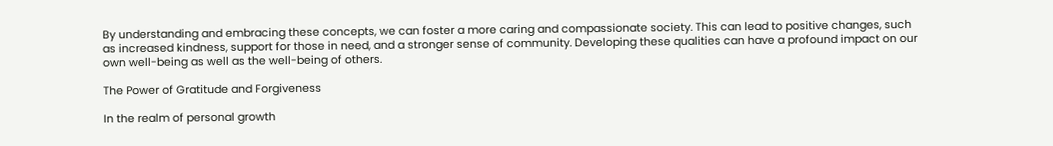By understanding and embracing these concepts, we can foster a more caring and compassionate society. This can lead to positive changes, such as increased kindness, support for those in need, and a stronger sense of community. Developing these qualities can have a profound impact on our own well-being as well as the well-being of others.

The Power of Gratitude and Forgiveness

In the realm of personal growth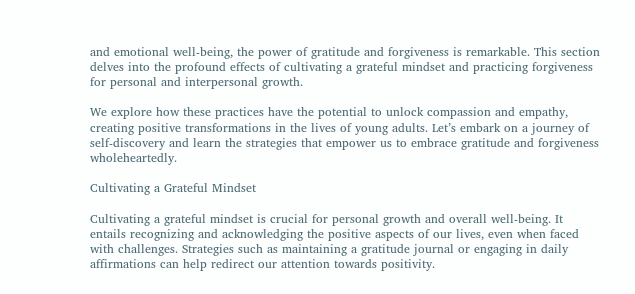and emotional well-being, the power of gratitude and forgiveness is remarkable. This section delves into the profound effects of cultivating a grateful mindset and practicing forgiveness for personal and interpersonal growth.

We explore how these practices have the potential to unlock compassion and empathy, creating positive transformations in the lives of young adults. Let’s embark on a journey of self-discovery and learn the strategies that empower us to embrace gratitude and forgiveness wholeheartedly.

Cultivating a Grateful Mindset

Cultivating a grateful mindset is crucial for personal growth and overall well-being. It entails recognizing and acknowledging the positive aspects of our lives, even when faced with challenges. Strategies such as maintaining a gratitude journal or engaging in daily affirmations can help redirect our attention towards positivity.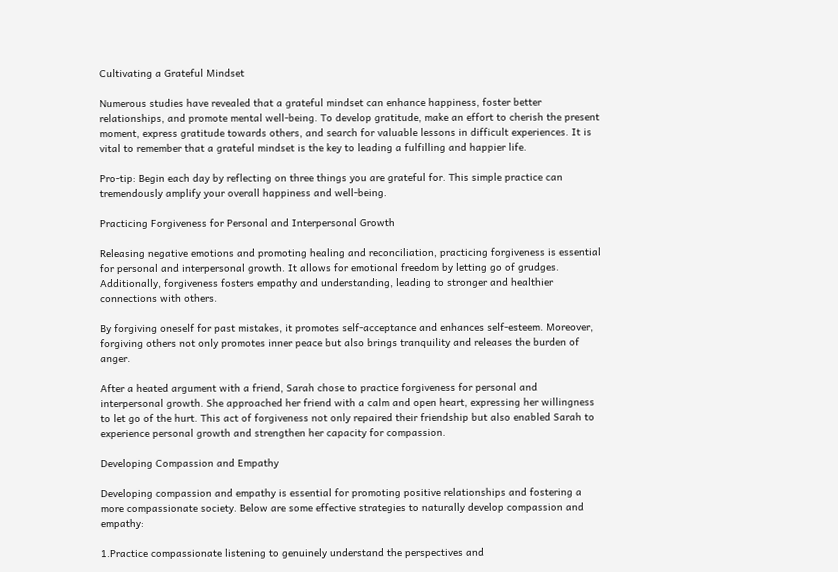Cultivating a Grateful Mindset

Numerous studies have revealed that a grateful mindset can enhance happiness, foster better relationships, and promote mental well-being. To develop gratitude, make an effort to cherish the present moment, express gratitude towards others, and search for valuable lessons in difficult experiences. It is vital to remember that a grateful mindset is the key to leading a fulfilling and happier life.

Pro-tip: Begin each day by reflecting on three things you are grateful for. This simple practice can tremendously amplify your overall happiness and well-being.

Practicing Forgiveness for Personal and Interpersonal Growth

Releasing negative emotions and promoting healing and reconciliation, practicing forgiveness is essential for personal and interpersonal growth. It allows for emotional freedom by letting go of grudges. Additionally, forgiveness fosters empathy and understanding, leading to stronger and healthier connections with others.

By forgiving oneself for past mistakes, it promotes self-acceptance and enhances self-esteem. Moreover, forgiving others not only promotes inner peace but also brings tranquility and releases the burden of anger.

After a heated argument with a friend, Sarah chose to practice forgiveness for personal and interpersonal growth. She approached her friend with a calm and open heart, expressing her willingness to let go of the hurt. This act of forgiveness not only repaired their friendship but also enabled Sarah to experience personal growth and strengthen her capacity for compassion.

Developing Compassion and Empathy

Developing compassion and empathy is essential for promoting positive relationships and fostering a more compassionate society. Below are some effective strategies to naturally develop compassion and empathy:

1.Practice compassionate listening to genuinely understand the perspectives and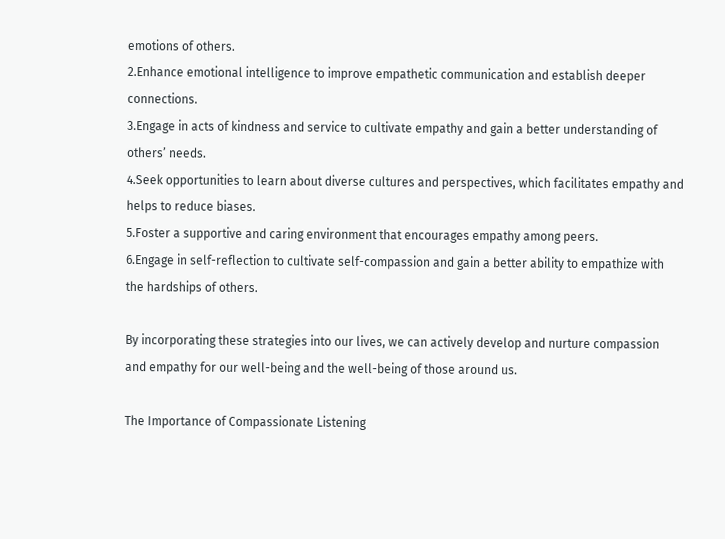emotions of others.
2.Enhance emotional intelligence to improve empathetic communication and establish deeper connections.
3.Engage in acts of kindness and service to cultivate empathy and gain a better understanding of others’ needs.
4.Seek opportunities to learn about diverse cultures and perspectives, which facilitates empathy and helps to reduce biases.
5.Foster a supportive and caring environment that encourages empathy among peers.
6.Engage in self-reflection to cultivate self-compassion and gain a better ability to empathize with the hardships of others.

By incorporating these strategies into our lives, we can actively develop and nurture compassion and empathy for our well-being and the well-being of those around us.

The Importance of Compassionate Listening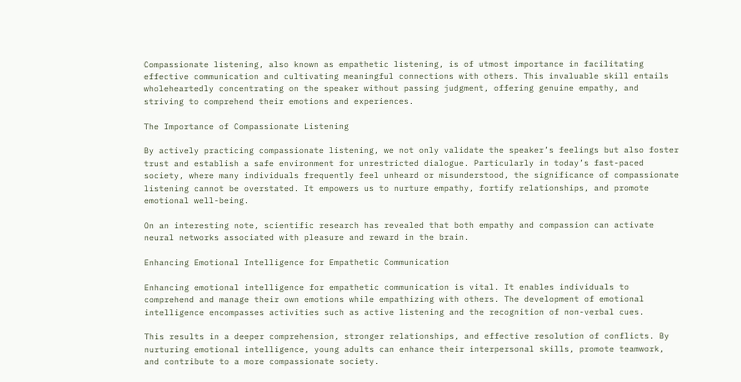Compassionate listening, also known as empathetic listening, is of utmost importance in facilitating effective communication and cultivating meaningful connections with others. This invaluable skill entails wholeheartedly concentrating on the speaker without passing judgment, offering genuine empathy, and striving to comprehend their emotions and experiences.

The Importance of Compassionate Listening

By actively practicing compassionate listening, we not only validate the speaker’s feelings but also foster trust and establish a safe environment for unrestricted dialogue. Particularly in today’s fast-paced society, where many individuals frequently feel unheard or misunderstood, the significance of compassionate listening cannot be overstated. It empowers us to nurture empathy, fortify relationships, and promote emotional well-being.

On an interesting note, scientific research has revealed that both empathy and compassion can activate neural networks associated with pleasure and reward in the brain.

Enhancing Emotional Intelligence for Empathetic Communication

Enhancing emotional intelligence for empathetic communication is vital. It enables individuals to comprehend and manage their own emotions while empathizing with others. The development of emotional intelligence encompasses activities such as active listening and the recognition of non-verbal cues.

This results in a deeper comprehension, stronger relationships, and effective resolution of conflicts. By nurturing emotional intelligence, young adults can enhance their interpersonal skills, promote teamwork, and contribute to a more compassionate society.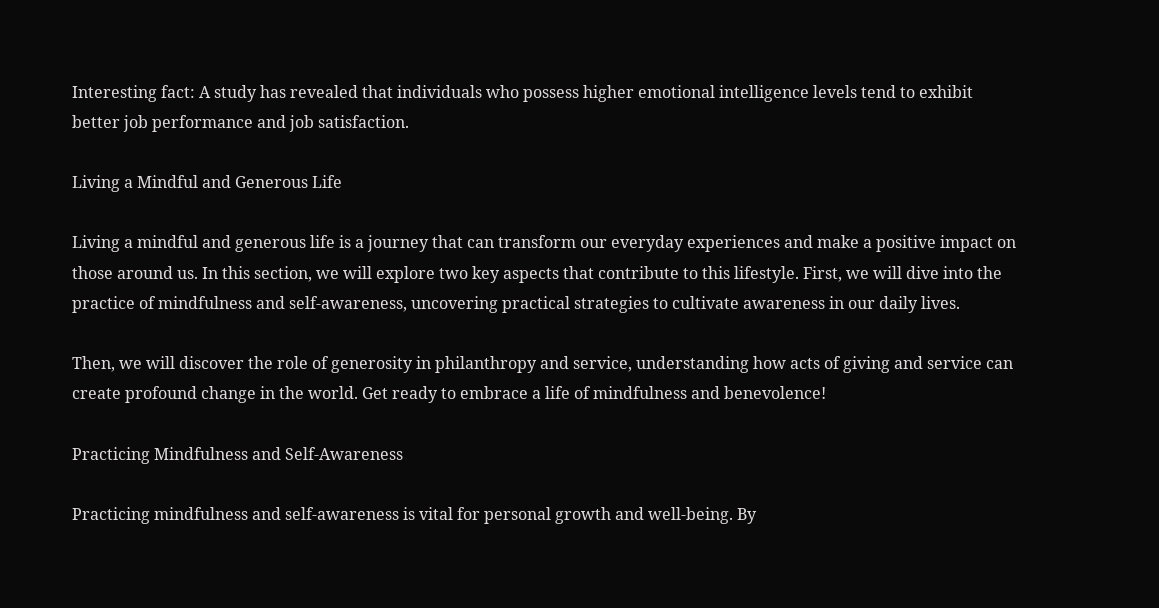Interesting fact: A study has revealed that individuals who possess higher emotional intelligence levels tend to exhibit better job performance and job satisfaction.

Living a Mindful and Generous Life

Living a mindful and generous life is a journey that can transform our everyday experiences and make a positive impact on those around us. In this section, we will explore two key aspects that contribute to this lifestyle. First, we will dive into the practice of mindfulness and self-awareness, uncovering practical strategies to cultivate awareness in our daily lives.

Then, we will discover the role of generosity in philanthropy and service, understanding how acts of giving and service can create profound change in the world. Get ready to embrace a life of mindfulness and benevolence!

Practicing Mindfulness and Self-Awareness

Practicing mindfulness and self-awareness is vital for personal growth and well-being. By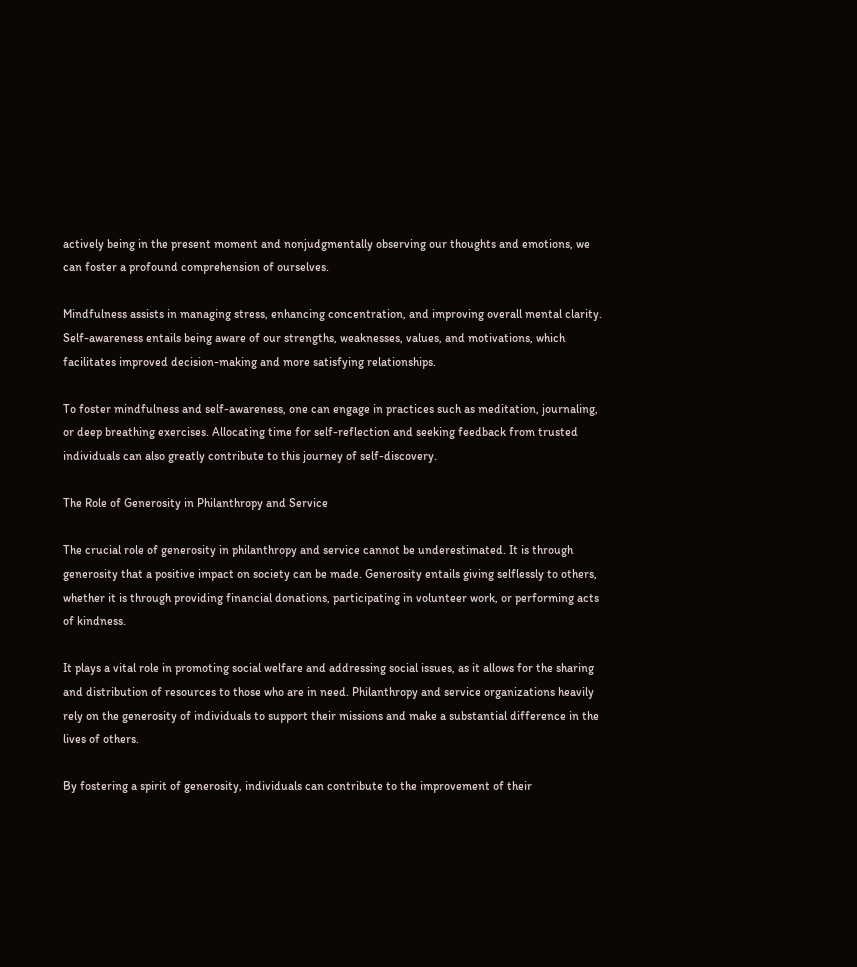actively being in the present moment and nonjudgmentally observing our thoughts and emotions, we can foster a profound comprehension of ourselves.

Mindfulness assists in managing stress, enhancing concentration, and improving overall mental clarity. Self-awareness entails being aware of our strengths, weaknesses, values, and motivations, which facilitates improved decision-making and more satisfying relationships.

To foster mindfulness and self-awareness, one can engage in practices such as meditation, journaling, or deep breathing exercises. Allocating time for self-reflection and seeking feedback from trusted individuals can also greatly contribute to this journey of self-discovery.

The Role of Generosity in Philanthropy and Service

The crucial role of generosity in philanthropy and service cannot be underestimated. It is through generosity that a positive impact on society can be made. Generosity entails giving selflessly to others, whether it is through providing financial donations, participating in volunteer work, or performing acts of kindness.

It plays a vital role in promoting social welfare and addressing social issues, as it allows for the sharing and distribution of resources to those who are in need. Philanthropy and service organizations heavily rely on the generosity of individuals to support their missions and make a substantial difference in the lives of others.

By fostering a spirit of generosity, individuals can contribute to the improvement of their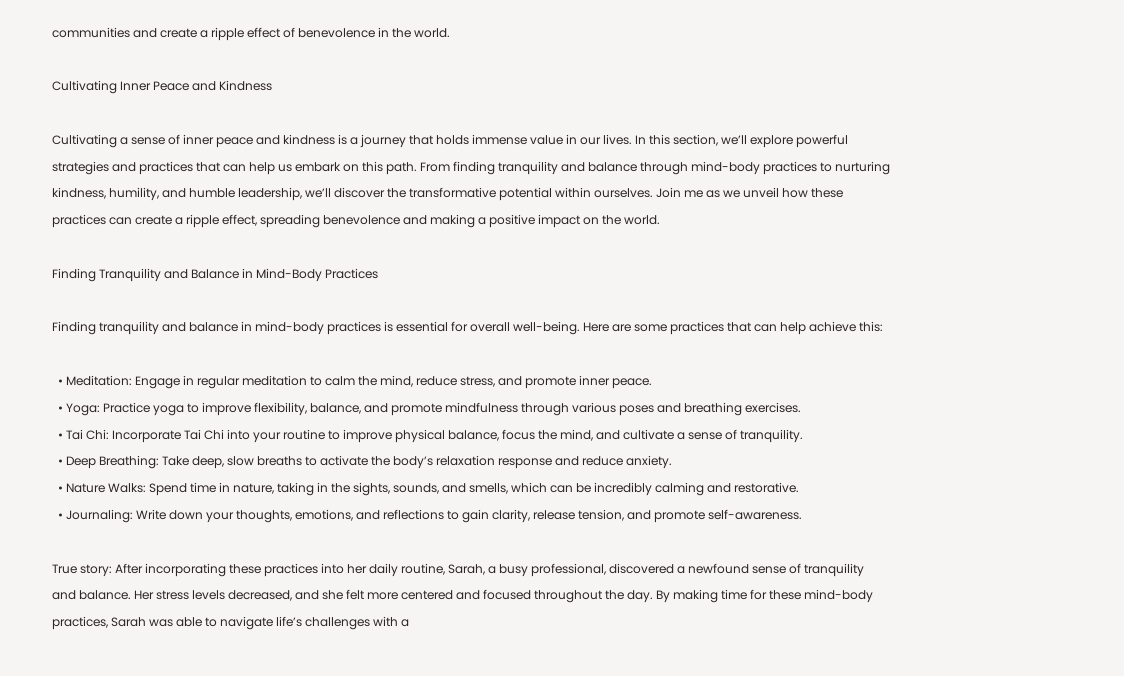communities and create a ripple effect of benevolence in the world.

Cultivating Inner Peace and Kindness

Cultivating a sense of inner peace and kindness is a journey that holds immense value in our lives. In this section, we’ll explore powerful strategies and practices that can help us embark on this path. From finding tranquility and balance through mind-body practices to nurturing kindness, humility, and humble leadership, we’ll discover the transformative potential within ourselves. Join me as we unveil how these practices can create a ripple effect, spreading benevolence and making a positive impact on the world.

Finding Tranquility and Balance in Mind-Body Practices

Finding tranquility and balance in mind-body practices is essential for overall well-being. Here are some practices that can help achieve this:

  • Meditation: Engage in regular meditation to calm the mind, reduce stress, and promote inner peace.
  • Yoga: Practice yoga to improve flexibility, balance, and promote mindfulness through various poses and breathing exercises.
  • Tai Chi: Incorporate Tai Chi into your routine to improve physical balance, focus the mind, and cultivate a sense of tranquility.
  • Deep Breathing: Take deep, slow breaths to activate the body’s relaxation response and reduce anxiety.
  • Nature Walks: Spend time in nature, taking in the sights, sounds, and smells, which can be incredibly calming and restorative.
  • Journaling: Write down your thoughts, emotions, and reflections to gain clarity, release tension, and promote self-awareness.

True story: After incorporating these practices into her daily routine, Sarah, a busy professional, discovered a newfound sense of tranquility and balance. Her stress levels decreased, and she felt more centered and focused throughout the day. By making time for these mind-body practices, Sarah was able to navigate life’s challenges with a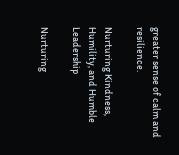greater sense of calm and resilience.

Nurturing Kindness, Humility, and Humble Leadership

Nurturing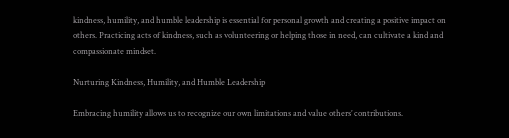kindness, humility, and humble leadership is essential for personal growth and creating a positive impact on others. Practicing acts of kindness, such as volunteering or helping those in need, can cultivate a kind and compassionate mindset.

Nurturing Kindness, Humility, and Humble Leadership

Embracing humility allows us to recognize our own limitations and value others’ contributions.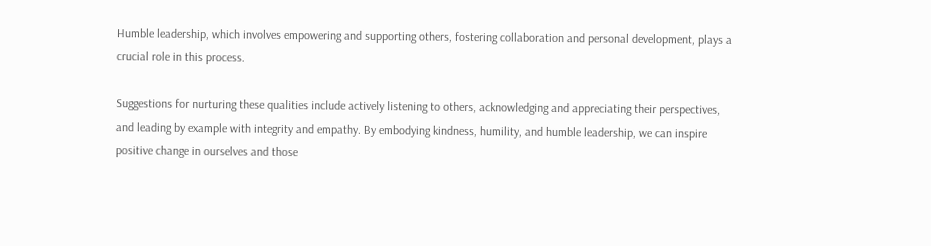Humble leadership, which involves empowering and supporting others, fostering collaboration and personal development, plays a crucial role in this process.

Suggestions for nurturing these qualities include actively listening to others, acknowledging and appreciating their perspectives, and leading by example with integrity and empathy. By embodying kindness, humility, and humble leadership, we can inspire positive change in ourselves and those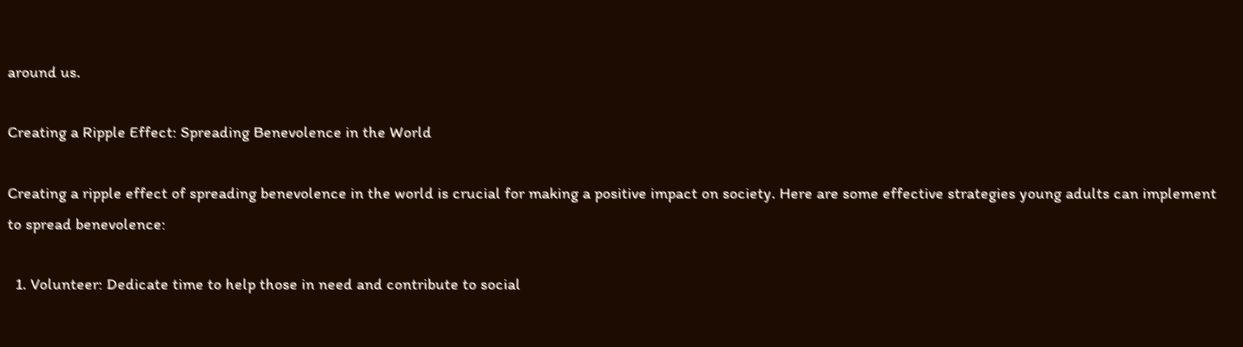around us.

Creating a Ripple Effect: Spreading Benevolence in the World

Creating a ripple effect of spreading benevolence in the world is crucial for making a positive impact on society. Here are some effective strategies young adults can implement to spread benevolence:

  1. Volunteer: Dedicate time to help those in need and contribute to social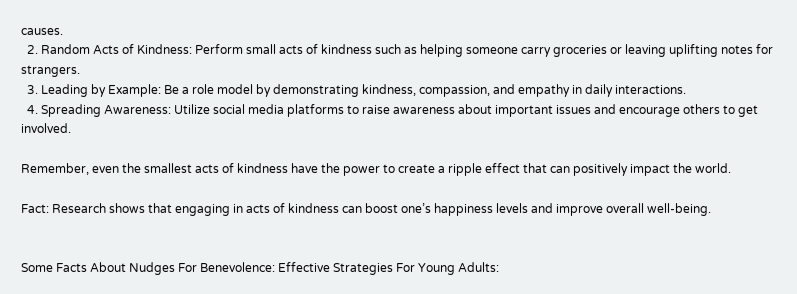causes.
  2. Random Acts of Kindness: Perform small acts of kindness such as helping someone carry groceries or leaving uplifting notes for strangers.
  3. Leading by Example: Be a role model by demonstrating kindness, compassion, and empathy in daily interactions.
  4. Spreading Awareness: Utilize social media platforms to raise awareness about important issues and encourage others to get involved.

Remember, even the smallest acts of kindness have the power to create a ripple effect that can positively impact the world.

Fact: Research shows that engaging in acts of kindness can boost one’s happiness levels and improve overall well-being.


Some Facts About Nudges For Benevolence: Effective Strategies For Young Adults: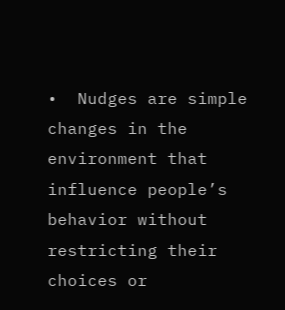•  Nudges are simple changes in the environment that influence people’s behavior without restricting their choices or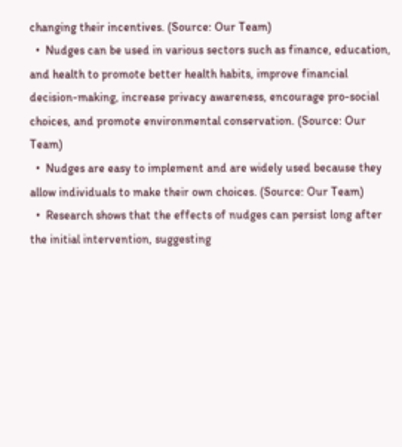changing their incentives. (Source: Our Team)
  •  Nudges can be used in various sectors such as finance, education, and health to promote better health habits, improve financial decision-making, increase privacy awareness, encourage pro-social choices, and promote environmental conservation. (Source: Our Team)
  •  Nudges are easy to implement and are widely used because they allow individuals to make their own choices. (Source: Our Team)
  •  Research shows that the effects of nudges can persist long after the initial intervention, suggesting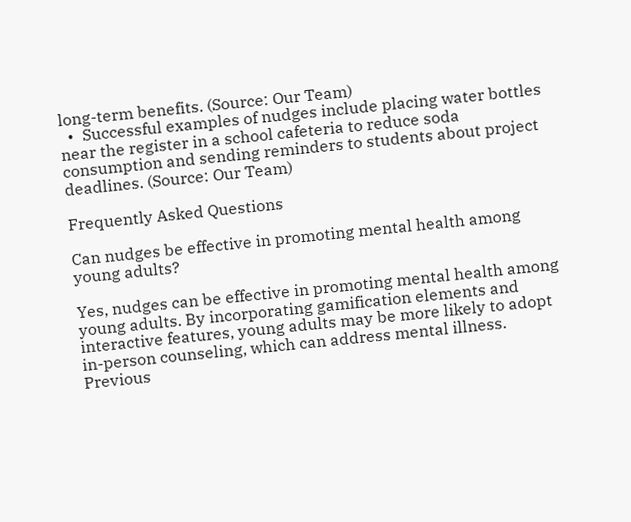long-term benefits. (Source: Our Team)
  •  Successful examples of nudges include placing water bottles near the register in a school cafeteria to reduce soda consumption and sending reminders to students about project deadlines. (Source: Our Team)

Frequently Asked Questions

Can nudges be effective in promoting mental health among young adults?

Yes, nudges can be effective in promoting mental health among young adults. By incorporating gamification elements and interactive features, young adults may be more likely to adopt in-person counseling, which can address mental illness. Previous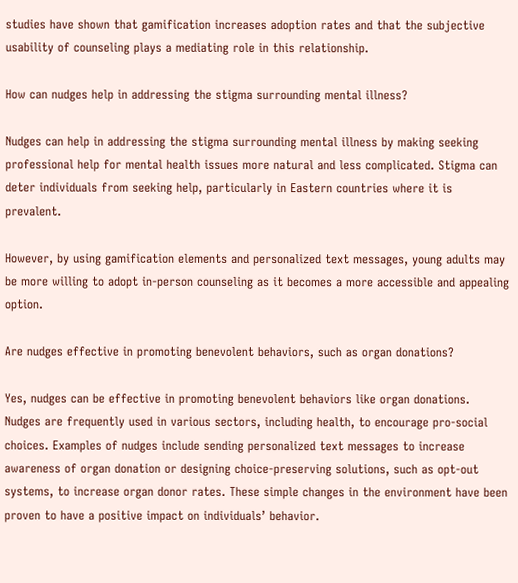studies have shown that gamification increases adoption rates and that the subjective usability of counseling plays a mediating role in this relationship.

How can nudges help in addressing the stigma surrounding mental illness?

Nudges can help in addressing the stigma surrounding mental illness by making seeking professional help for mental health issues more natural and less complicated. Stigma can deter individuals from seeking help, particularly in Eastern countries where it is prevalent.

However, by using gamification elements and personalized text messages, young adults may be more willing to adopt in-person counseling as it becomes a more accessible and appealing option.

Are nudges effective in promoting benevolent behaviors, such as organ donations?

Yes, nudges can be effective in promoting benevolent behaviors like organ donations. Nudges are frequently used in various sectors, including health, to encourage pro-social choices. Examples of nudges include sending personalized text messages to increase awareness of organ donation or designing choice-preserving solutions, such as opt-out systems, to increase organ donor rates. These simple changes in the environment have been proven to have a positive impact on individuals’ behavior.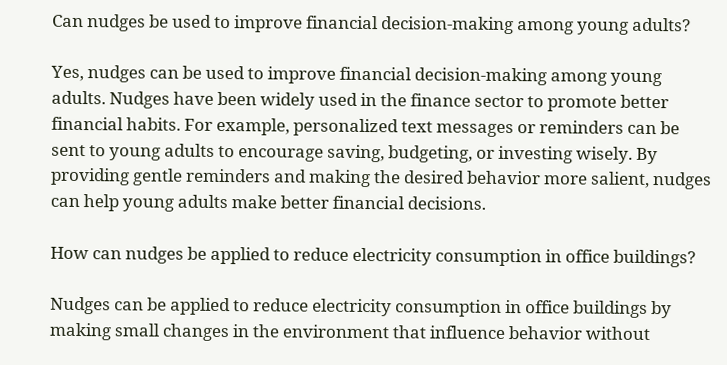Can nudges be used to improve financial decision-making among young adults?

Yes, nudges can be used to improve financial decision-making among young adults. Nudges have been widely used in the finance sector to promote better financial habits. For example, personalized text messages or reminders can be sent to young adults to encourage saving, budgeting, or investing wisely. By providing gentle reminders and making the desired behavior more salient, nudges can help young adults make better financial decisions.

How can nudges be applied to reduce electricity consumption in office buildings?

Nudges can be applied to reduce electricity consumption in office buildings by making small changes in the environment that influence behavior without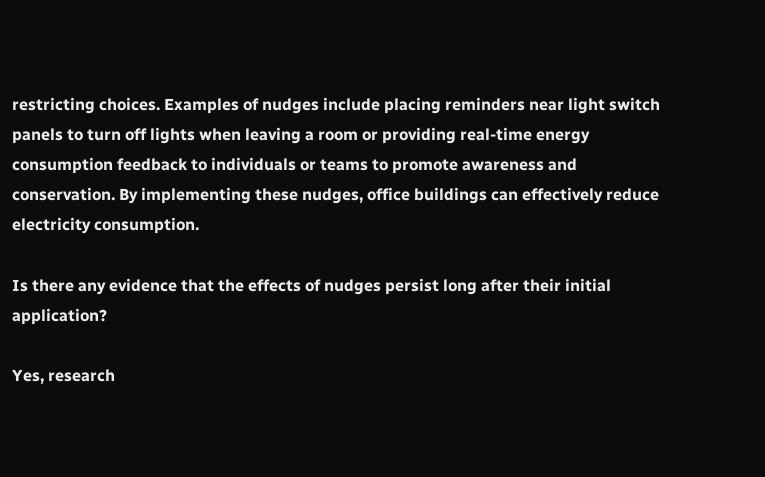restricting choices. Examples of nudges include placing reminders near light switch panels to turn off lights when leaving a room or providing real-time energy consumption feedback to individuals or teams to promote awareness and conservation. By implementing these nudges, office buildings can effectively reduce electricity consumption.

Is there any evidence that the effects of nudges persist long after their initial application?

Yes, research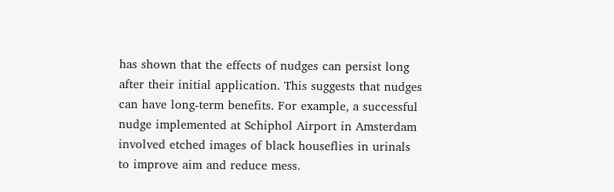has shown that the effects of nudges can persist long after their initial application. This suggests that nudges can have long-term benefits. For example, a successful nudge implemented at Schiphol Airport in Amsterdam involved etched images of black houseflies in urinals to improve aim and reduce mess.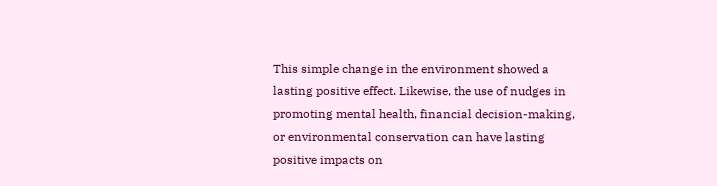This simple change in the environment showed a lasting positive effect. Likewise, the use of nudges in promoting mental health, financial decision-making, or environmental conservation can have lasting positive impacts on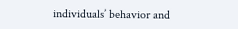individuals’ behavior and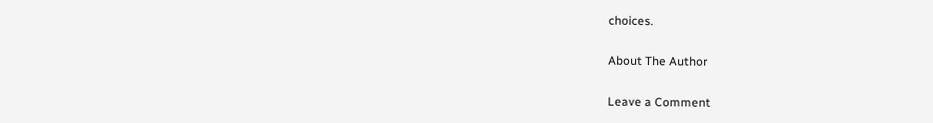choices.

About The Author

Leave a Comment